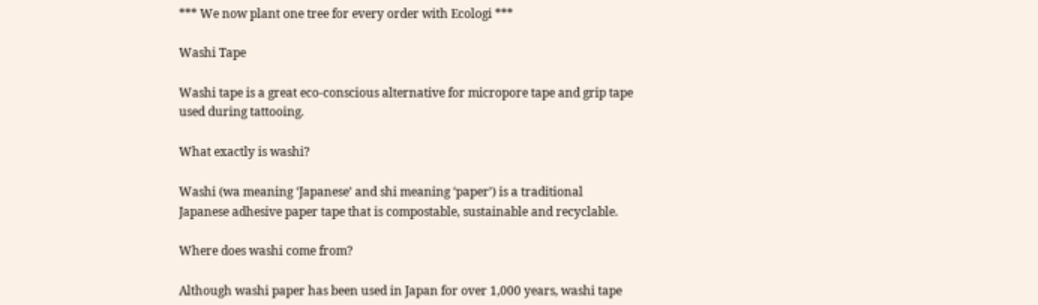*** We now plant one tree for every order with Ecologi ***

Washi Tape

Washi tape is a great eco-conscious alternative for micropore tape and grip tape used during tattooing.

What exactly is washi?

Washi (wa meaning ‘Japanese’ and shi meaning ‘paper’) is a traditional Japanese adhesive paper tape that is compostable, sustainable and recyclable.

Where does washi come from?

Although washi paper has been used in Japan for over 1,000 years, washi tape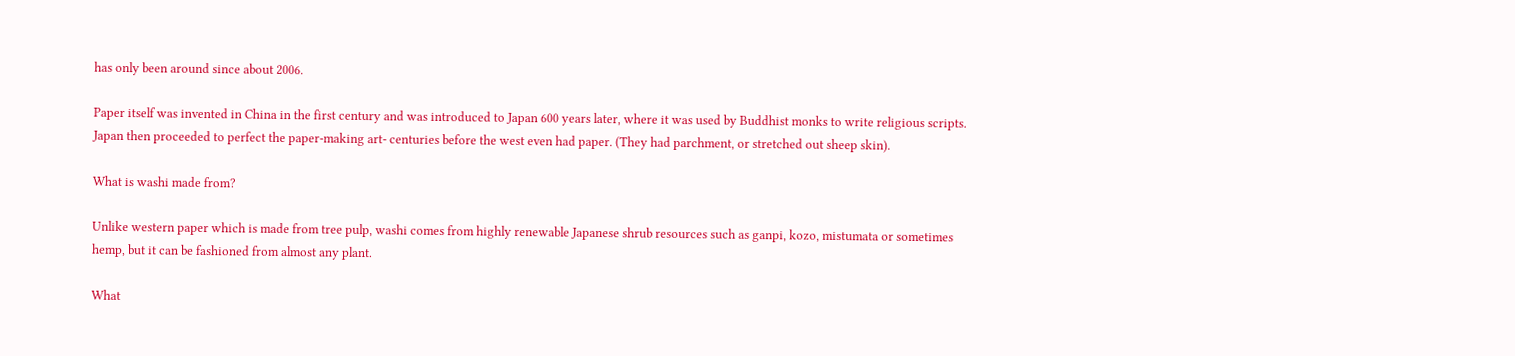has only been around since about 2006.

Paper itself was invented in China in the first century and was introduced to Japan 600 years later, where it was used by Buddhist monks to write religious scripts. Japan then proceeded to perfect the paper-making art- centuries before the west even had paper. (They had parchment, or stretched out sheep skin).

What is washi made from?

Unlike western paper which is made from tree pulp, washi comes from highly renewable Japanese shrub resources such as ganpi, kozo, mistumata or sometimes hemp, but it can be fashioned from almost any plant.

What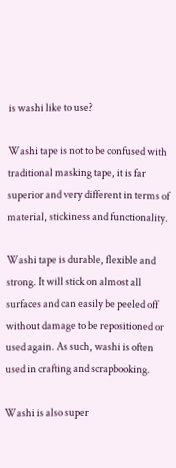is washi like to use?

Washi tape is not to be confused with traditional masking tape, it is far superior and very different in terms of material, stickiness and functionality.

Washi tape is durable, flexible and strong. It will stick on almost all surfaces and can easily be peeled off without damage to be repositioned or used again. As such, washi is often used in crafting and scrapbooking.

Washi is also super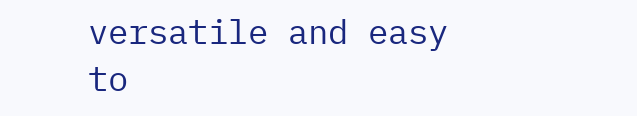versatile and easy to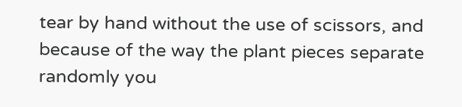tear by hand without the use of scissors, and because of the way the plant pieces separate randomly you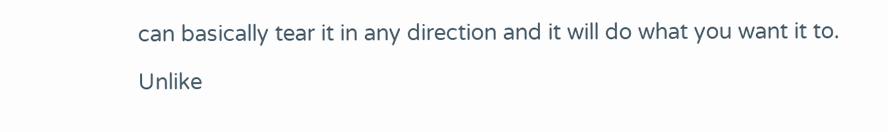can basically tear it in any direction and it will do what you want it to.

Unlike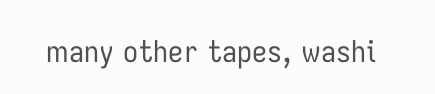many other tapes, washi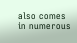also comes in numerous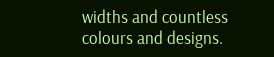widths and countless colours and designs.